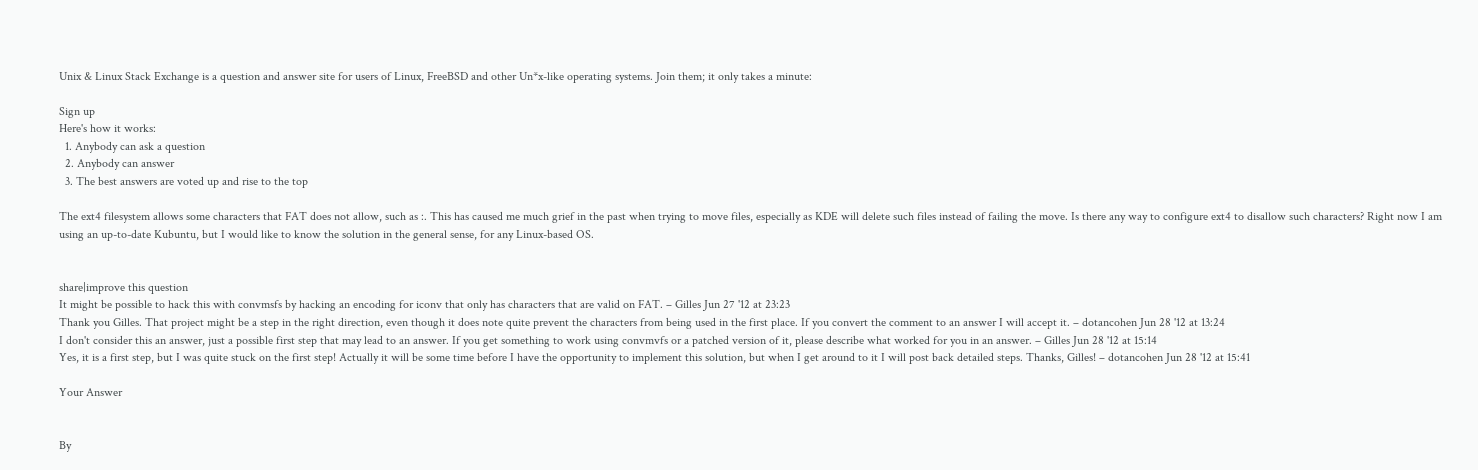Unix & Linux Stack Exchange is a question and answer site for users of Linux, FreeBSD and other Un*x-like operating systems. Join them; it only takes a minute:

Sign up
Here's how it works:
  1. Anybody can ask a question
  2. Anybody can answer
  3. The best answers are voted up and rise to the top

The ext4 filesystem allows some characters that FAT does not allow, such as :. This has caused me much grief in the past when trying to move files, especially as KDE will delete such files instead of failing the move. Is there any way to configure ext4 to disallow such characters? Right now I am using an up-to-date Kubuntu, but I would like to know the solution in the general sense, for any Linux-based OS.


share|improve this question
It might be possible to hack this with convmsfs by hacking an encoding for iconv that only has characters that are valid on FAT. – Gilles Jun 27 '12 at 23:23
Thank you Gilles. That project might be a step in the right direction, even though it does note quite prevent the characters from being used in the first place. If you convert the comment to an answer I will accept it. – dotancohen Jun 28 '12 at 13:24
I don't consider this an answer, just a possible first step that may lead to an answer. If you get something to work using convmvfs or a patched version of it, please describe what worked for you in an answer. – Gilles Jun 28 '12 at 15:14
Yes, it is a first step, but I was quite stuck on the first step! Actually it will be some time before I have the opportunity to implement this solution, but when I get around to it I will post back detailed steps. Thanks, Gilles! – dotancohen Jun 28 '12 at 15:41

Your Answer


By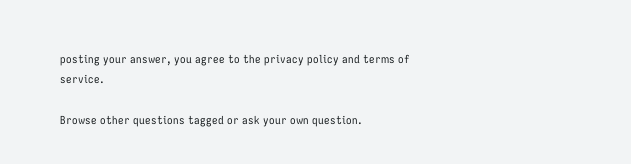posting your answer, you agree to the privacy policy and terms of service.

Browse other questions tagged or ask your own question.